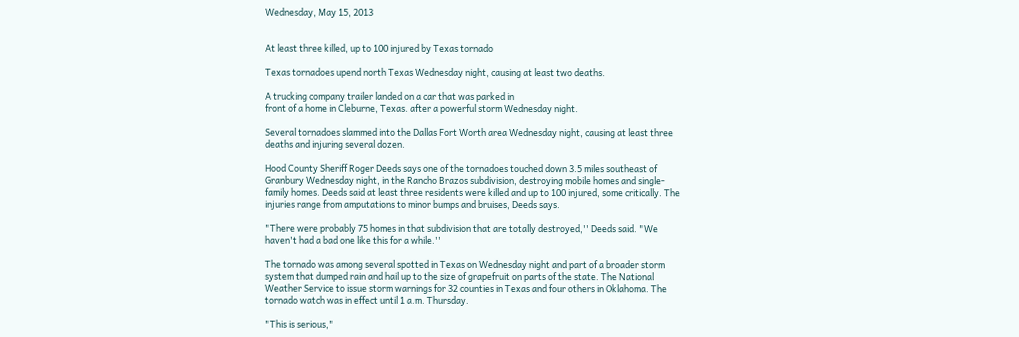Wednesday, May 15, 2013


At least three killed, up to 100 injured by Texas tornado

Texas tornadoes upend north Texas Wednesday night, causing at least two deaths.

A trucking company trailer landed on a car that was parked in
front of a home in Cleburne, Texas. after a powerful storm Wednesday night.

Several tornadoes slammed into the Dallas Fort Worth area Wednesday night, causing at least three deaths and injuring several dozen.

Hood County Sheriff Roger Deeds says one of the tornadoes touched down 3.5 miles southeast of Granbury Wednesday night, in the Rancho Brazos subdivision, destroying mobile homes and single-family homes. Deeds said at least three residents were killed and up to 100 injured, some critically. The injuries range from amputations to minor bumps and bruises, Deeds says.

"There were probably 75 homes in that subdivision that are totally destroyed,'' Deeds said. "We haven't had a bad one like this for a while.''

The tornado was among several spotted in Texas on Wednesday night and part of a broader storm system that dumped rain and hail up to the size of grapefruit on parts of the state. The National Weather Service to issue storm warnings for 32 counties in Texas and four others in Oklahoma. The tornado watch was in effect until 1 a.m. Thursday.

"This is serious,"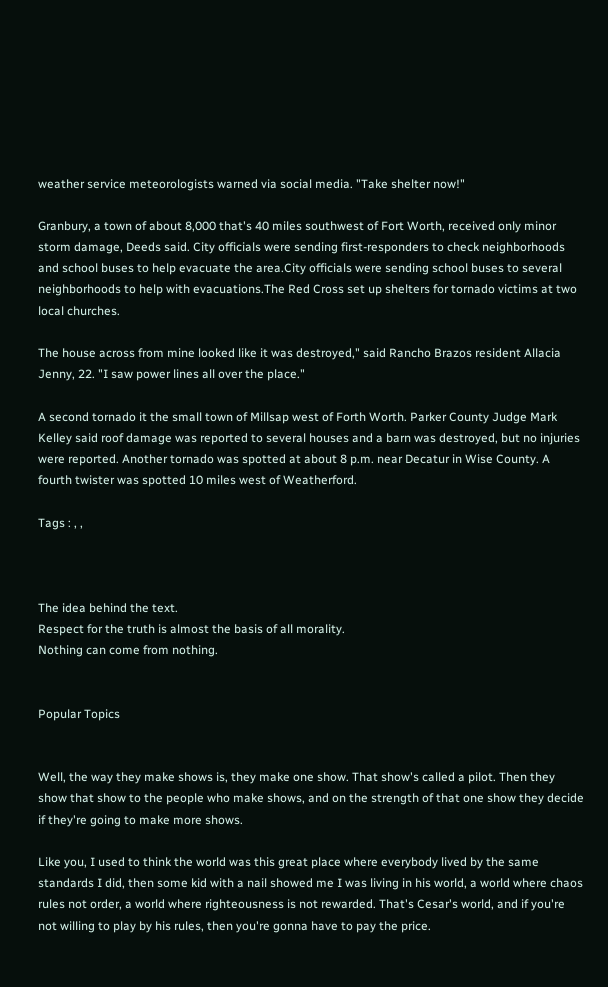weather service meteorologists warned via social media. "Take shelter now!"

Granbury, a town of about 8,000 that's 40 miles southwest of Fort Worth, received only minor storm damage, Deeds said. City officials were sending first-responders to check neighborhoods and school buses to help evacuate the area.City officials were sending school buses to several neighborhoods to help with evacuations.The Red Cross set up shelters for tornado victims at two local churches.

The house across from mine looked like it was destroyed," said Rancho Brazos resident Allacia Jenny, 22. "I saw power lines all over the place."

A second tornado it the small town of Millsap west of Forth Worth. Parker County Judge Mark Kelley said roof damage was reported to several houses and a barn was destroyed, but no injuries were reported. Another tornado was spotted at about 8 p.m. near Decatur in Wise County. A fourth twister was spotted 10 miles west of Weatherford.

Tags : , ,



The idea behind the text.
Respect for the truth is almost the basis of all morality.
Nothing can come from nothing.


Popular Topics


Well, the way they make shows is, they make one show. That show's called a pilot. Then they show that show to the people who make shows, and on the strength of that one show they decide if they're going to make more shows.

Like you, I used to think the world was this great place where everybody lived by the same standards I did, then some kid with a nail showed me I was living in his world, a world where chaos rules not order, a world where righteousness is not rewarded. That's Cesar's world, and if you're not willing to play by his rules, then you're gonna have to pay the price.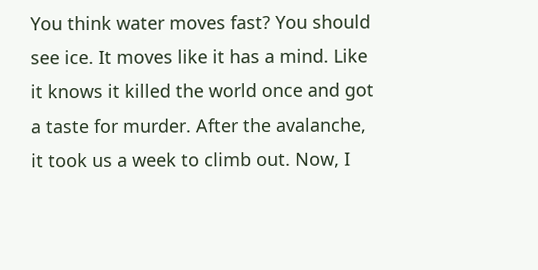You think water moves fast? You should see ice. It moves like it has a mind. Like it knows it killed the world once and got a taste for murder. After the avalanche, it took us a week to climb out. Now, I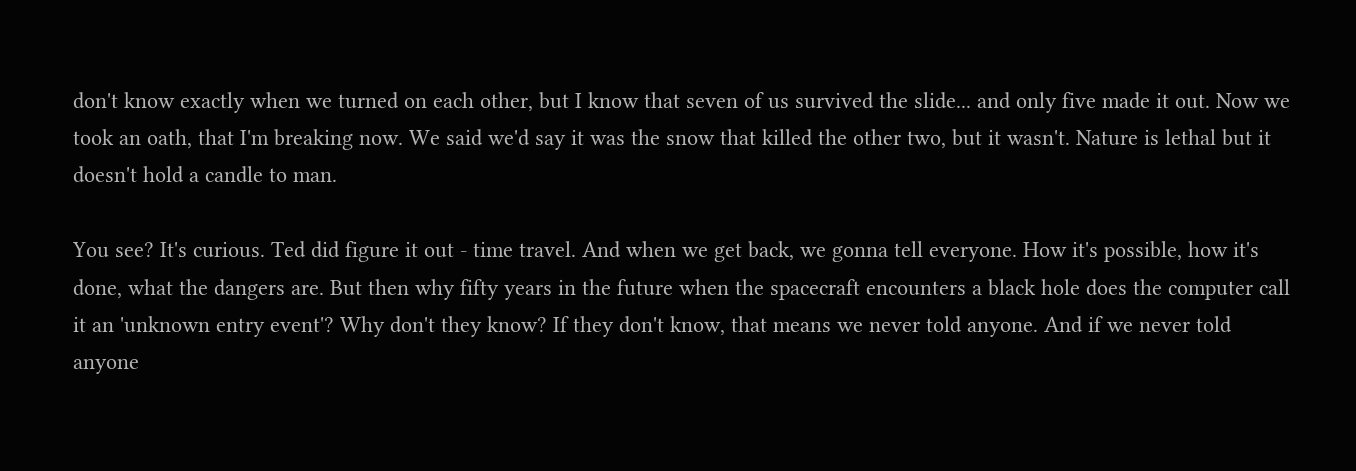don't know exactly when we turned on each other, but I know that seven of us survived the slide... and only five made it out. Now we took an oath, that I'm breaking now. We said we'd say it was the snow that killed the other two, but it wasn't. Nature is lethal but it doesn't hold a candle to man.

You see? It's curious. Ted did figure it out - time travel. And when we get back, we gonna tell everyone. How it's possible, how it's done, what the dangers are. But then why fifty years in the future when the spacecraft encounters a black hole does the computer call it an 'unknown entry event'? Why don't they know? If they don't know, that means we never told anyone. And if we never told anyone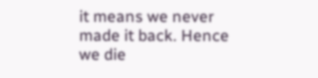it means we never made it back. Hence we die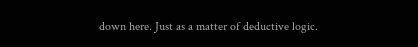down here. Just as a matter of deductive logic.